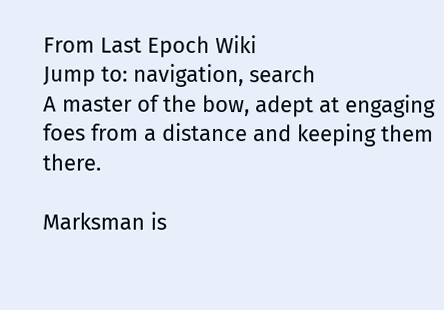From Last Epoch Wiki
Jump to: navigation, search
A master of the bow, adept at engaging foes from a distance and keeping them there.

Marksman is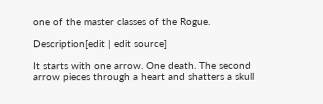one of the master classes of the Rogue.

Description[edit | edit source]

It starts with one arrow. One death. The second arrow pieces through a heart and shatters a skull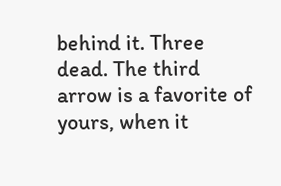behind it. Three dead. The third arrow is a favorite of yours, when it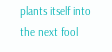plants itself into the next fool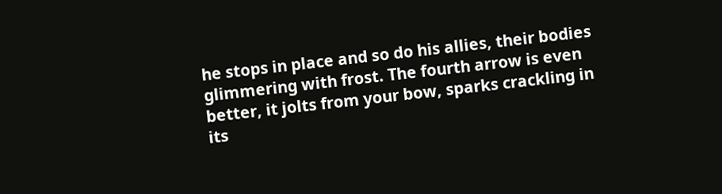he stops in place and so do his allies, their bodies glimmering with frost. The fourth arrow is even better, it jolts from your bow, sparks crackling in its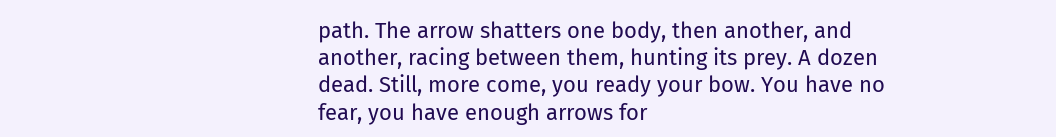path. The arrow shatters one body, then another, and another, racing between them, hunting its prey. A dozen dead. Still, more come, you ready your bow. You have no fear, you have enough arrows for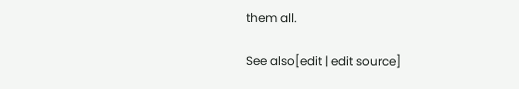them all.

See also[edit | edit source]